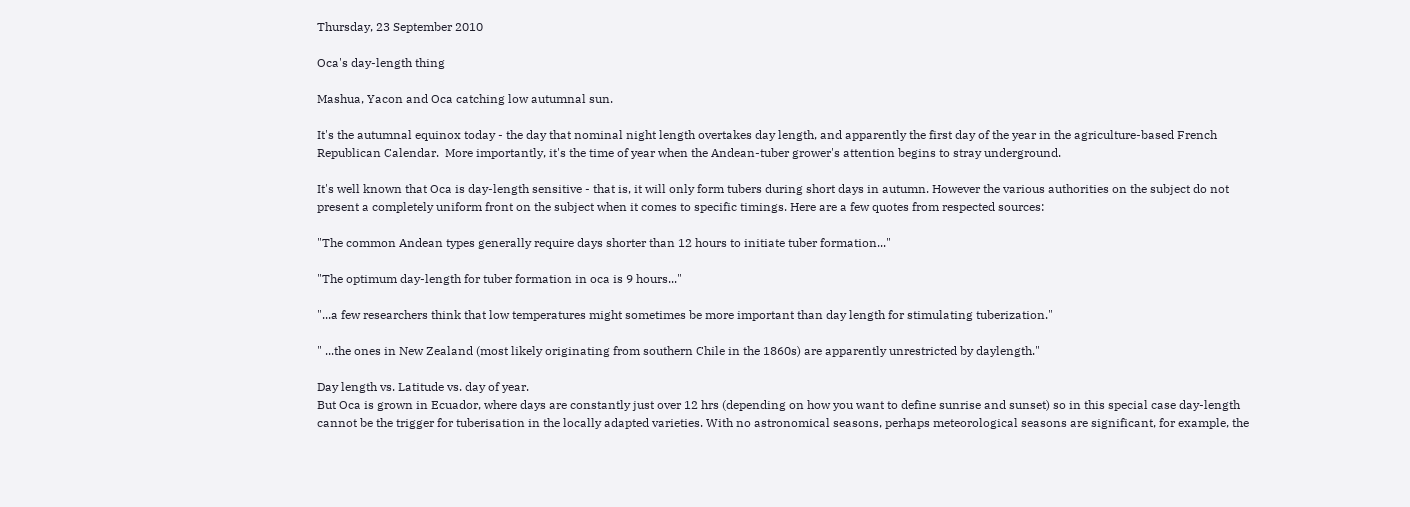Thursday, 23 September 2010

Oca's day-length thing

Mashua, Yacon and Oca catching low autumnal sun.

It's the autumnal equinox today - the day that nominal night length overtakes day length, and apparently the first day of the year in the agriculture-based French Republican Calendar.  More importantly, it's the time of year when the Andean-tuber grower's attention begins to stray underground.

It's well known that Oca is day-length sensitive - that is, it will only form tubers during short days in autumn. However the various authorities on the subject do not present a completely uniform front on the subject when it comes to specific timings. Here are a few quotes from respected sources:

"The common Andean types generally require days shorter than 12 hours to initiate tuber formation..."

"The optimum day-length for tuber formation in oca is 9 hours..."

"...a few researchers think that low temperatures might sometimes be more important than day length for stimulating tuberization."

" ...the ones in New Zealand (most likely originating from southern Chile in the 1860s) are apparently unrestricted by daylength."

Day length vs. Latitude vs. day of year.
But Oca is grown in Ecuador, where days are constantly just over 12 hrs (depending on how you want to define sunrise and sunset) so in this special case day-length cannot be the trigger for tuberisation in the locally adapted varieties. With no astronomical seasons, perhaps meteorological seasons are significant, for example, the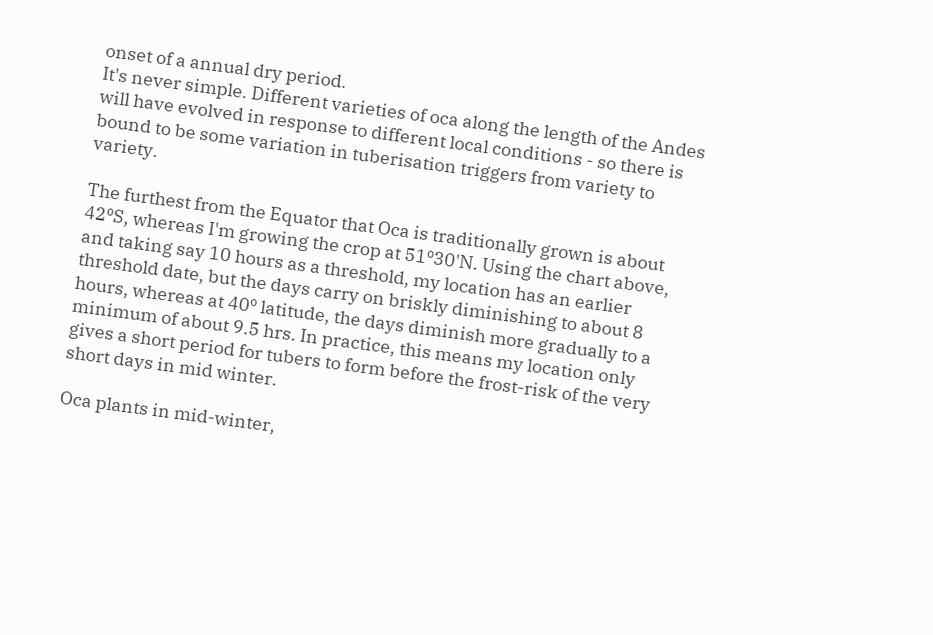onset of a annual dry period.
It's never simple. Different varieties of oca along the length of the Andes will have evolved in response to different local conditions - so there is bound to be some variation in tuberisation triggers from variety to variety.

The furthest from the Equator that Oca is traditionally grown is about 42ºS, whereas I'm growing the crop at 51º30'N. Using the chart above, and taking say 10 hours as a threshold, my location has an earlier threshold date, but the days carry on briskly diminishing to about 8 hours, whereas at 40º latitude, the days diminish more gradually to a minimum of about 9.5 hrs. In practice, this means my location only gives a short period for tubers to form before the frost-risk of the very short days in mid winter.

Oca plants in mid-winter,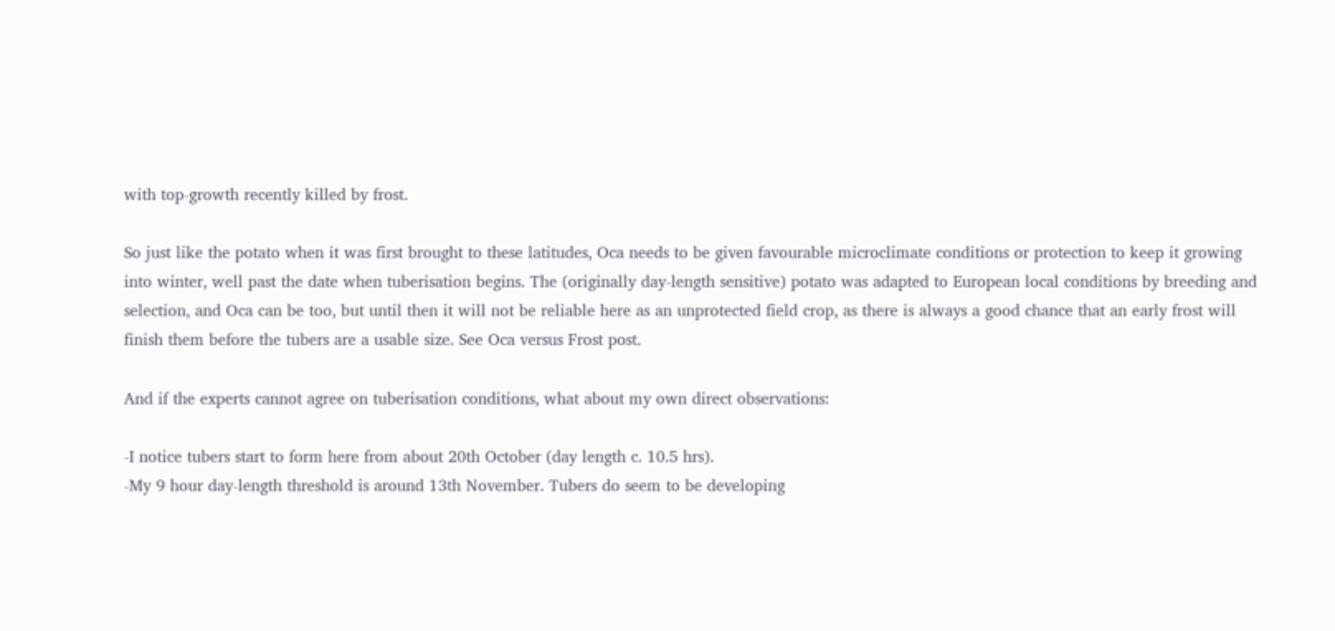with top-growth recently killed by frost.

So just like the potato when it was first brought to these latitudes, Oca needs to be given favourable microclimate conditions or protection to keep it growing into winter, well past the date when tuberisation begins. The (originally day-length sensitive) potato was adapted to European local conditions by breeding and selection, and Oca can be too, but until then it will not be reliable here as an unprotected field crop, as there is always a good chance that an early frost will finish them before the tubers are a usable size. See Oca versus Frost post.

And if the experts cannot agree on tuberisation conditions, what about my own direct observations:

-I notice tubers start to form here from about 20th October (day length c. 10.5 hrs).
-My 9 hour day-length threshold is around 13th November. Tubers do seem to be developing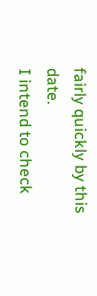fairly quickly by this date.
I intend to check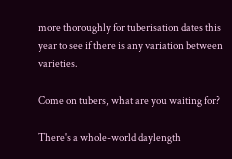more thoroughly for tuberisation dates this year to see if there is any variation between varieties.

Come on tubers, what are you waiting for?

There's a whole-world daylength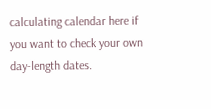calculating calendar here if you want to check your own day-length dates.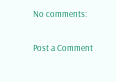No comments:

Post a Comment